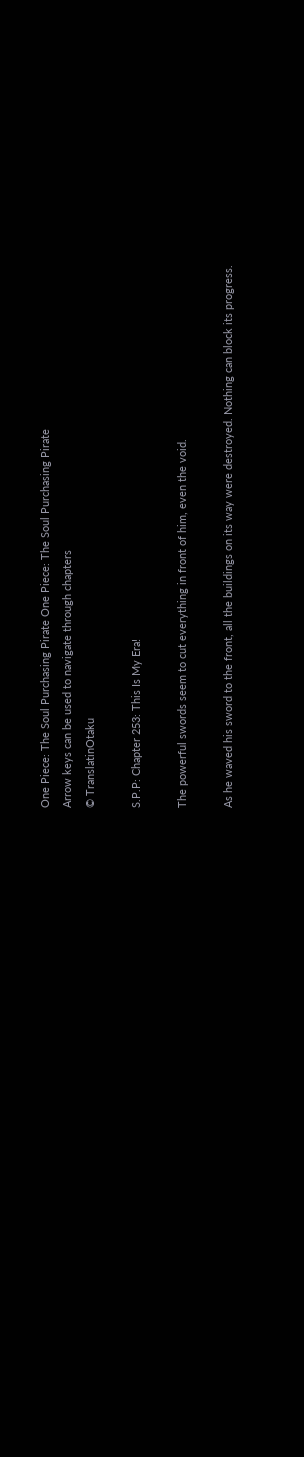One Piece: The Soul Purchasing Pirate One Piece: The Soul Purchasing Pirate
Arrow keys can be used to navigate through chapters
© TranslatinOtaku

S.P.P: Chapter 253: This Is My Era!

The powerful swords seem to cut everything in front of him, even the void.

As he waved his sword to the front, all the buildings on its way were destroyed. Nothing can block its progress.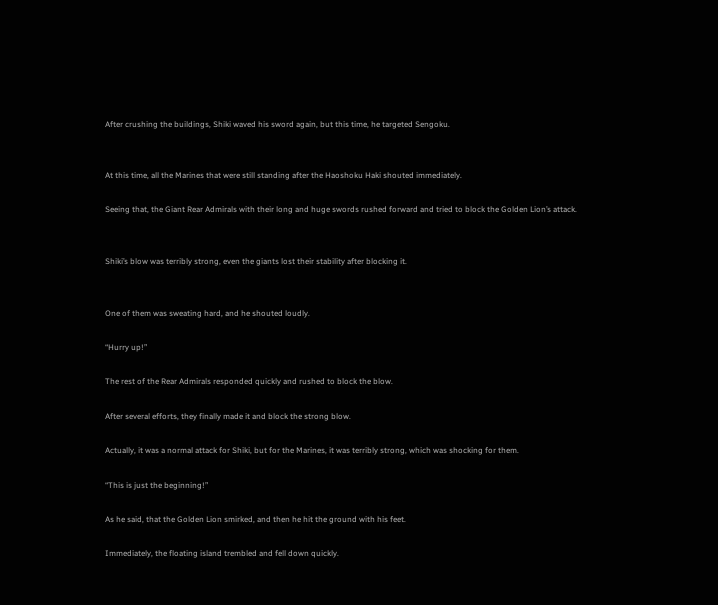After crushing the buildings, Shiki waved his sword again, but this time, he targeted Sengoku.


At this time, all the Marines that were still standing after the Haoshoku Haki shouted immediately.

Seeing that, the Giant Rear Admirals with their long and huge swords rushed forward and tried to block the Golden Lion’s attack.


Shiki’s blow was terribly strong, even the giants lost their stability after blocking it.


One of them was sweating hard, and he shouted loudly.

“Hurry up!”

The rest of the Rear Admirals responded quickly and rushed to block the blow.

After several efforts, they finally made it and block the strong blow.

Actually, it was a normal attack for Shiki, but for the Marines, it was terribly strong, which was shocking for them.

“This is just the beginning!”

As he said, that the Golden Lion smirked, and then he hit the ground with his feet.

Immediately, the floating island trembled and fell down quickly.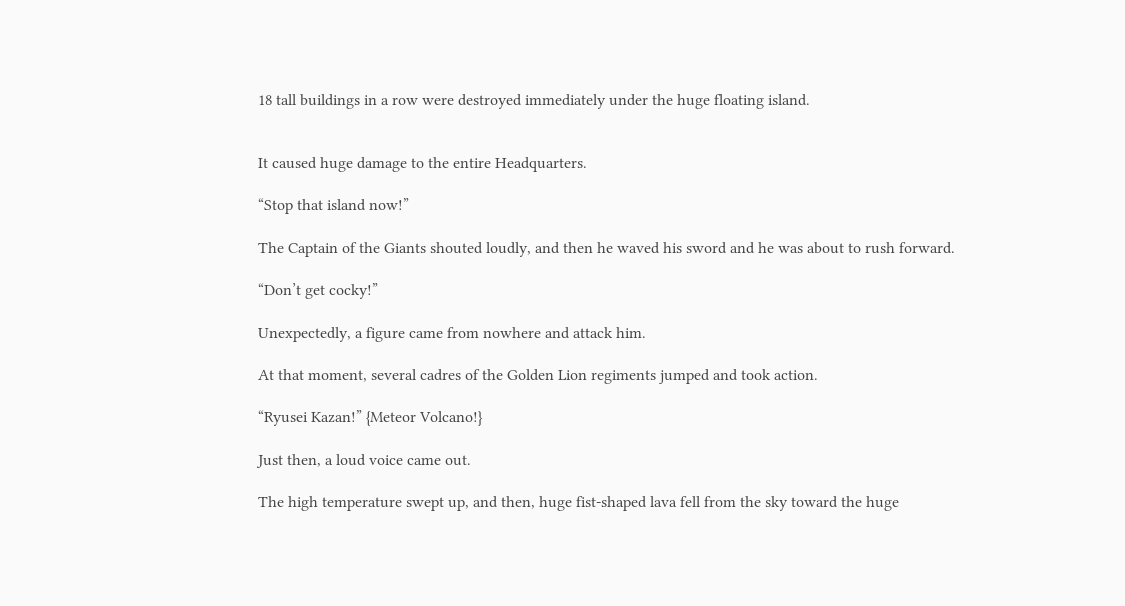18 tall buildings in a row were destroyed immediately under the huge floating island.


It caused huge damage to the entire Headquarters.

“Stop that island now!”

The Captain of the Giants shouted loudly, and then he waved his sword and he was about to rush forward.

“Don’t get cocky!”

Unexpectedly, a figure came from nowhere and attack him.

At that moment, several cadres of the Golden Lion regiments jumped and took action.

“Ryusei Kazan!” {Meteor Volcano!}

Just then, a loud voice came out.

The high temperature swept up, and then, huge fist-shaped lava fell from the sky toward the huge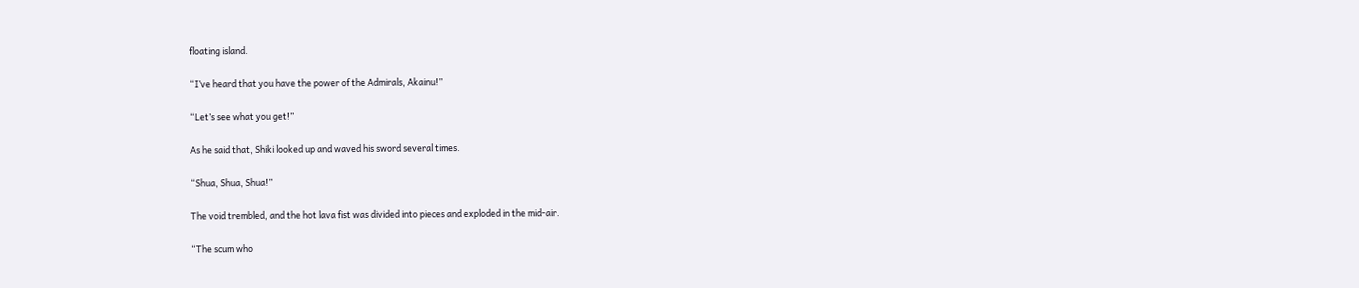floating island.

“I’ve heard that you have the power of the Admirals, Akainu!”

“Let’s see what you get!”

As he said that, Shiki looked up and waved his sword several times.

“Shua, Shua, Shua!”

The void trembled, and the hot lava fist was divided into pieces and exploded in the mid-air.

“The scum who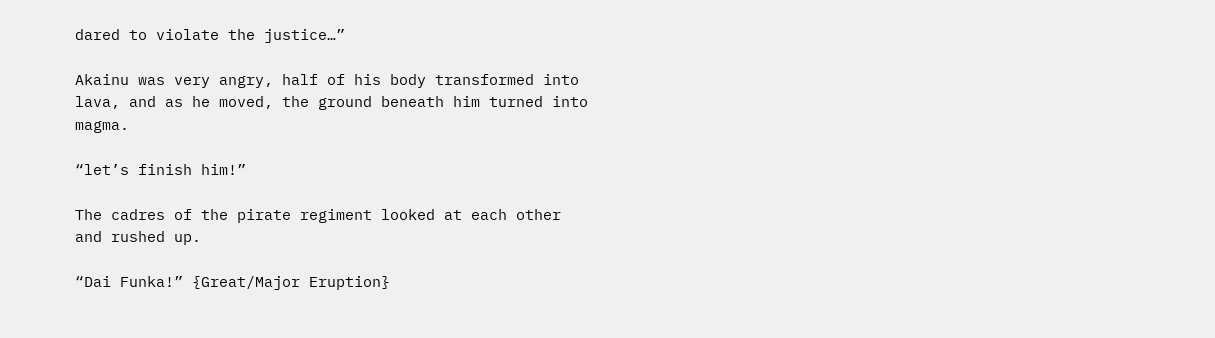dared to violate the justice…”

Akainu was very angry, half of his body transformed into lava, and as he moved, the ground beneath him turned into magma.

“let’s finish him!”

The cadres of the pirate regiment looked at each other and rushed up.

“Dai Funka!” {Great/Major Eruption}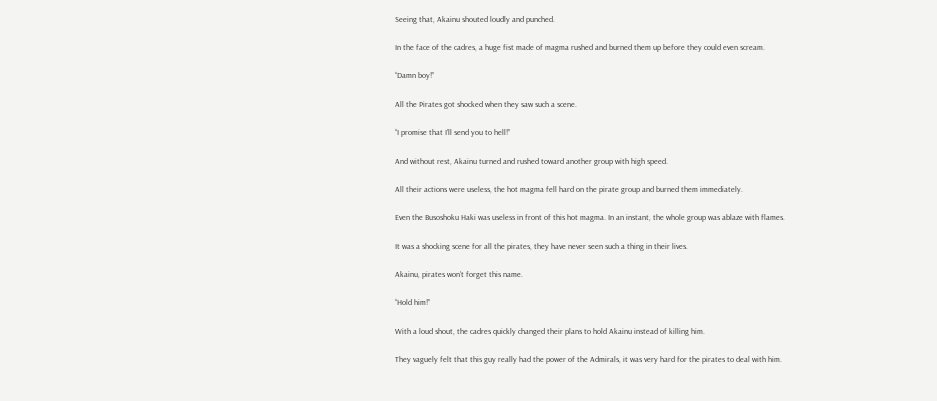Seeing that, Akainu shouted loudly and punched.

In the face of the cadres, a huge fist made of magma rushed and burned them up before they could even scream.

“Damn boy!”

All the Pirates got shocked when they saw such a scene.

“I promise that I’ll send you to hell!”

And without rest, Akainu turned and rushed toward another group with high speed.

All their actions were useless, the hot magma fell hard on the pirate group and burned them immediately.

Even the Busoshoku Haki was useless in front of this hot magma. In an instant, the whole group was ablaze with flames.

It was a shocking scene for all the pirates, they have never seen such a thing in their lives.

Akainu, pirates won’t forget this name.

“Hold him!”

With a loud shout, the cadres quickly changed their plans to hold Akainu instead of killing him.

They vaguely felt that this guy really had the power of the Admirals, it was very hard for the pirates to deal with him.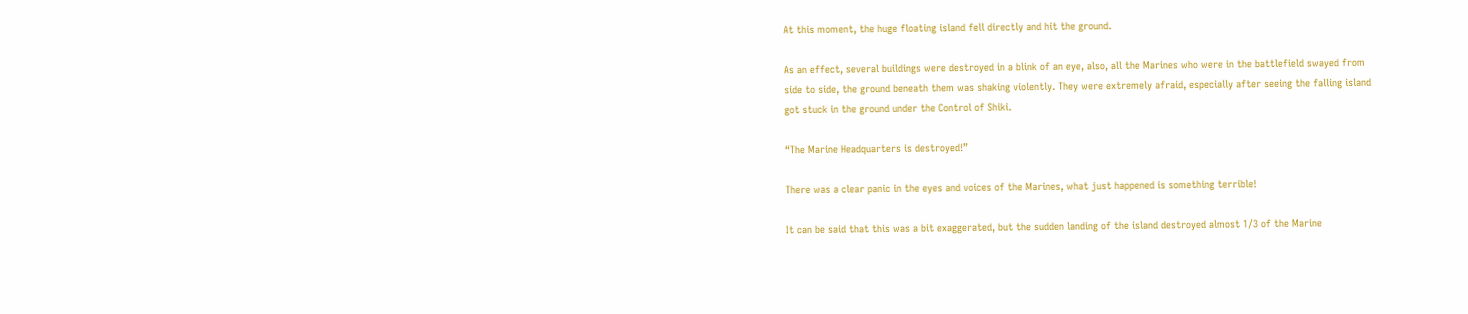At this moment, the huge floating island fell directly and hit the ground.

As an effect, several buildings were destroyed in a blink of an eye, also, all the Marines who were in the battlefield swayed from side to side, the ground beneath them was shaking violently. They were extremely afraid, especially after seeing the falling island got stuck in the ground under the Control of Shiki.

“The Marine Headquarters is destroyed!”

There was a clear panic in the eyes and voices of the Marines, what just happened is something terrible!

It can be said that this was a bit exaggerated, but the sudden landing of the island destroyed almost 1/3 of the Marine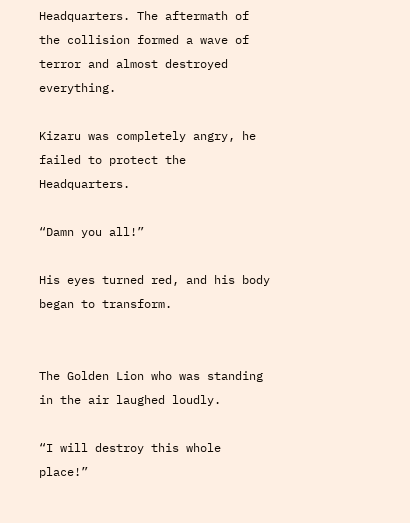Headquarters. The aftermath of the collision formed a wave of terror and almost destroyed everything.

Kizaru was completely angry, he failed to protect the Headquarters.

“Damn you all!”

His eyes turned red, and his body began to transform.


The Golden Lion who was standing in the air laughed loudly.

“I will destroy this whole place!”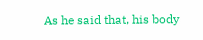As he said that, his body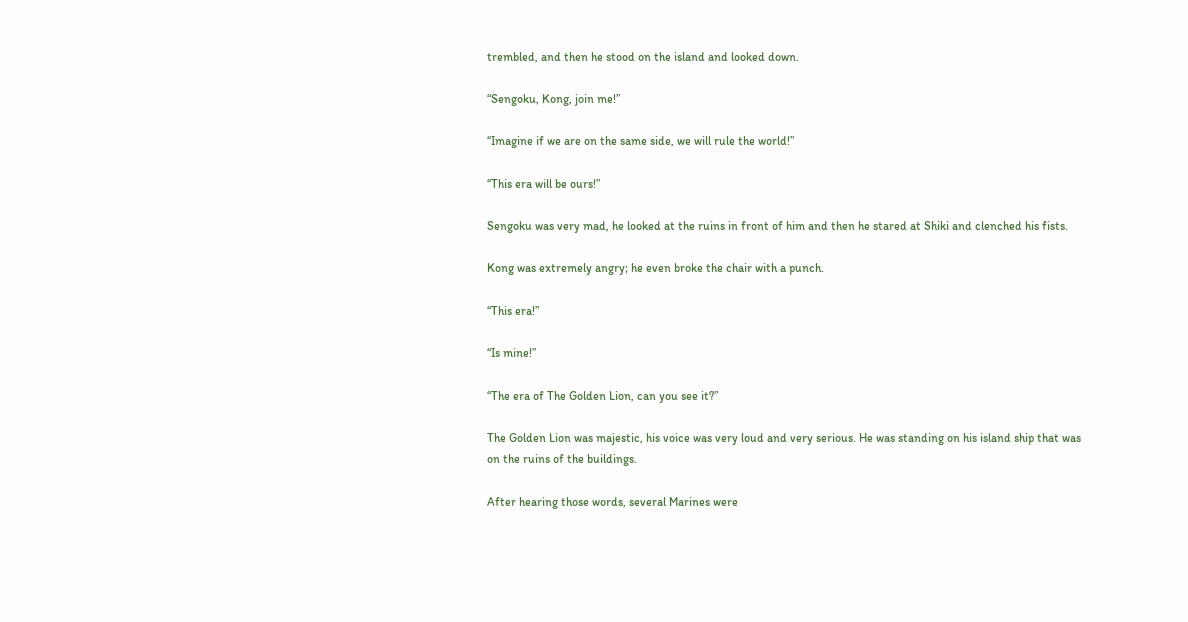trembled, and then he stood on the island and looked down.

“Sengoku, Kong, join me!”

“Imagine if we are on the same side, we will rule the world!”

“This era will be ours!”

Sengoku was very mad, he looked at the ruins in front of him and then he stared at Shiki and clenched his fists.

Kong was extremely angry; he even broke the chair with a punch.

“This era!”

“Is mine!”

“The era of The Golden Lion, can you see it?”

The Golden Lion was majestic, his voice was very loud and very serious. He was standing on his island ship that was on the ruins of the buildings.

After hearing those words, several Marines were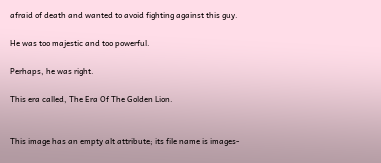afraid of death and wanted to avoid fighting against this guy.

He was too majestic and too powerful.

Perhaps, he was right.

This era called, The Era Of The Golden Lion.


This image has an empty alt attribute; its file name is images-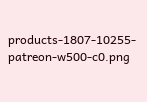products-1807-10255-patreon-w500-c0.png